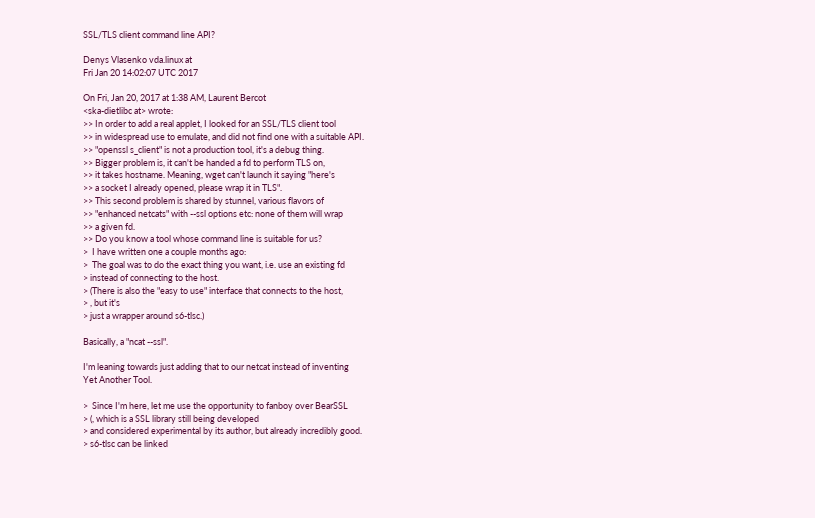SSL/TLS client command line API?

Denys Vlasenko vda.linux at
Fri Jan 20 14:02:07 UTC 2017

On Fri, Jan 20, 2017 at 1:38 AM, Laurent Bercot
<ska-dietlibc at> wrote:
>> In order to add a real applet, I looked for an SSL/TLS client tool
>> in widespread use to emulate, and did not find one with a suitable API.
>> "openssl s_client" is not a production tool, it's a debug thing.
>> Bigger problem is, it can't be handed a fd to perform TLS on,
>> it takes hostname. Meaning, wget can't launch it saying "here's
>> a socket I already opened, please wrap it in TLS".
>> This second problem is shared by stunnel, various flavors of
>> "enhanced netcats" with --ssl options etc: none of them will wrap
>> a given fd.
>> Do you know a tool whose command line is suitable for us?
>  I have written one a couple months ago:
>  The goal was to do the exact thing you want, i.e. use an existing fd
> instead of connecting to the host.
> (There is also the "easy to use" interface that connects to the host,
> , but it's
> just a wrapper around s6-tlsc.)

Basically, a "ncat --ssl".

I'm leaning towards just adding that to our netcat instead of inventing
Yet Another Tool.

>  Since I'm here, let me use the opportunity to fanboy over BearSSL
> (, which is a SSL library still being developed
> and considered experimental by its author, but already incredibly good.
> s6-tlsc can be linked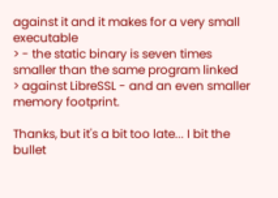against it and it makes for a very small executable
> - the static binary is seven times smaller than the same program linked
> against LibreSSL - and an even smaller memory footprint.

Thanks, but it's a bit too late... I bit the bullet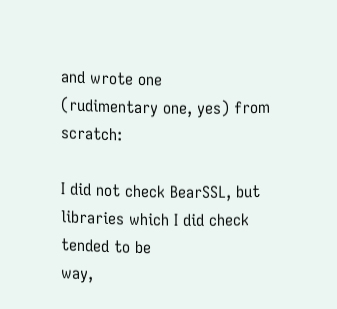and wrote one
(rudimentary one, yes) from scratch:

I did not check BearSSL, but libraries which I did check tended to be
way,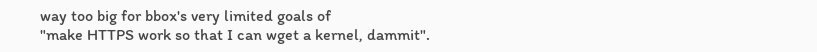way too big for bbox's very limited goals of
"make HTTPS work so that I can wget a kernel, dammit".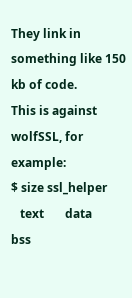They link in something like 150 kb of code.
This is against wolfSSL, for example:
$ size ssl_helper
   text       data        bss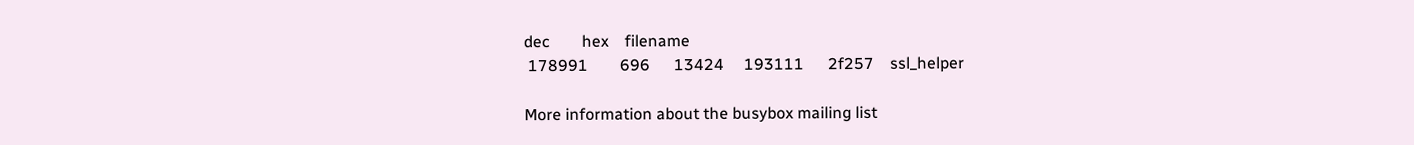dec        hex    filename
 178991        696      13424     193111      2f257    ssl_helper

More information about the busybox mailing list